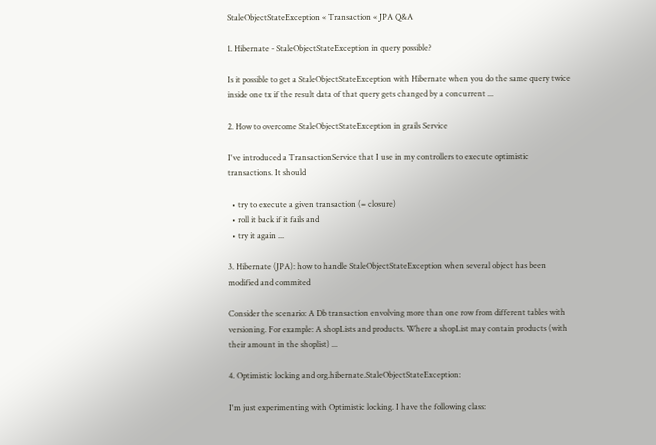StaleObjectStateException « Transaction « JPA Q&A

1. Hibernate - StaleObjectStateException in query possible?

Is it possible to get a StaleObjectStateException with Hibernate when you do the same query twice inside one tx if the result data of that query gets changed by a concurrent ...

2. How to overcome StaleObjectStateException in grails Service

I've introduced a TransactionService that I use in my controllers to execute optimistic transactions. It should

  • try to execute a given transaction (= closure)
  • roll it back if it fails and
  • try it again ...

3. Hibernate (JPA): how to handle StaleObjectStateException when several object has been modified and commited

Consider the scenario: A Db transaction envolving more than one row from different tables with versioning. For example: A shopLists and products. Where a shopList may contain products (with their amount in the shoplist) ...

4. Optimistic locking and org.hibernate.StaleObjectStateException:

I'm just experimenting with Optimistic locking. I have the following class: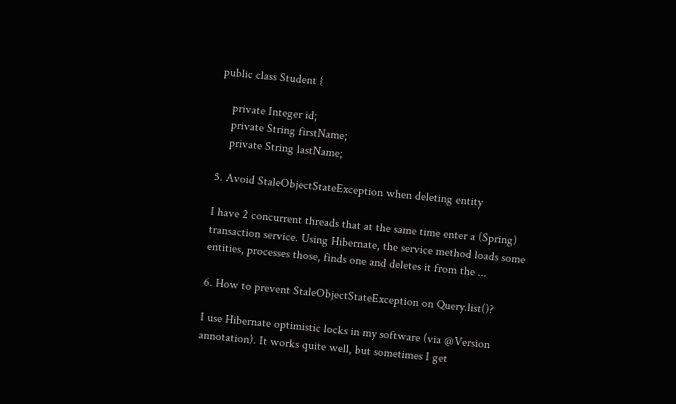public class Student {

    private Integer id;
    private String firstName;
    private String lastName;

5. Avoid StaleObjectStateException when deleting entity

I have 2 concurrent threads that at the same time enter a (Spring) transaction service. Using Hibernate, the service method loads some entities, processes those, finds one and deletes it from the ...

6. How to prevent StaleObjectStateException on Query.list()?

I use Hibernate optimistic locks in my software (via @Version annotation). It works quite well, but sometimes I get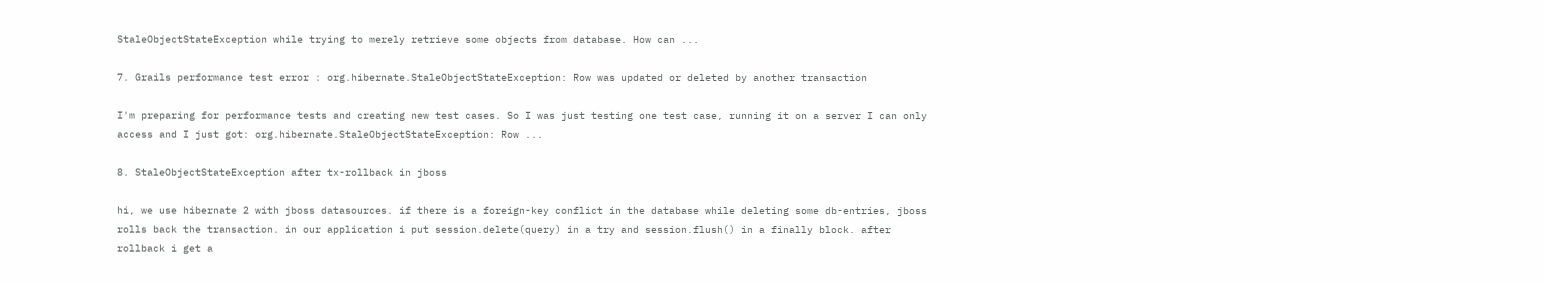StaleObjectStateException while trying to merely retrieve some objects from database. How can ...

7. Grails performance test error : org.hibernate.StaleObjectStateException: Row was updated or deleted by another transaction

I'm preparing for performance tests and creating new test cases. So I was just testing one test case, running it on a server I can only access and I just got: org.hibernate.StaleObjectStateException: Row ...

8. StaleObjectStateException after tx-rollback in jboss

hi, we use hibernate 2 with jboss datasources. if there is a foreign-key conflict in the database while deleting some db-entries, jboss rolls back the transaction. in our application i put session.delete(query) in a try and session.flush() in a finally block. after rollback i get a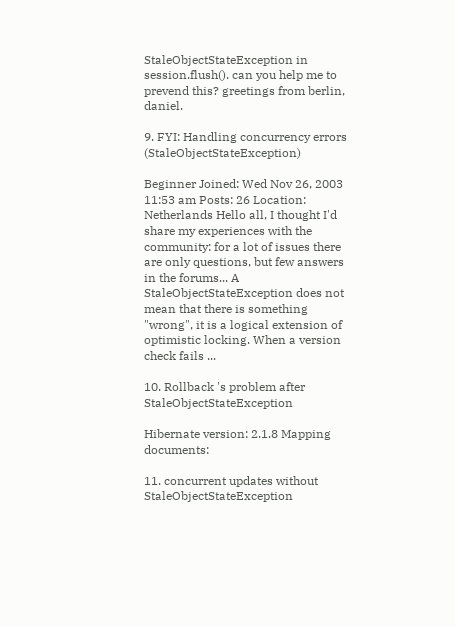StaleObjectStateException in session.flush(). can you help me to prevend this? greetings from berlin, daniel.

9. FYI: Handling concurrency errors (StaleObjectStateException)

Beginner Joined: Wed Nov 26, 2003 11:53 am Posts: 26 Location: Netherlands Hello all, I thought I'd share my experiences with the community: for a lot of issues there are only questions, but few answers in the forums... A StaleObjectStateException does not mean that there is something "wrong", it is a logical extension of optimistic locking. When a version check fails ...

10. Rollback 's problem after StaleObjectStateException

Hibernate version: 2.1.8 Mapping documents:

11. concurrent updates without StaleObjectStateException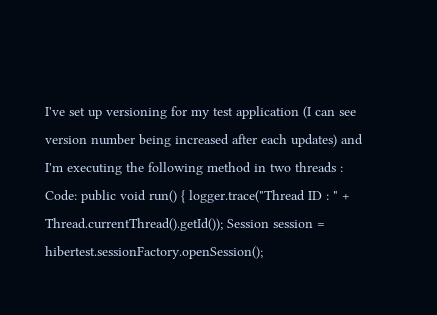I've set up versioning for my test application (I can see version number being increased after each updates) and I'm executing the following method in two threads : Code: public void run() { logger.trace("Thread ID : " + Thread.currentThread().getId()); Session session = hibertest.sessionFactory.openSession();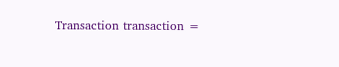Transaction transaction =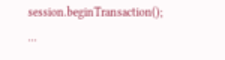session.beginTransaction(); ...